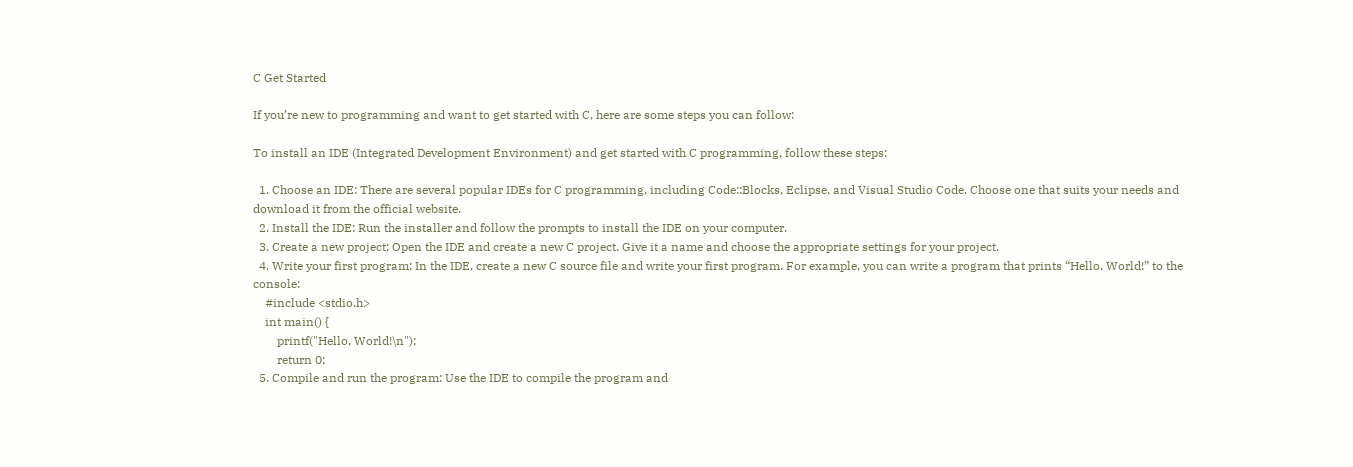C Get Started

If you’re new to programming and want to get started with C, here are some steps you can follow:

To install an IDE (Integrated Development Environment) and get started with C programming, follow these steps:

  1. Choose an IDE: There are several popular IDEs for C programming, including Code::Blocks, Eclipse, and Visual Studio Code. Choose one that suits your needs and download it from the official website.
  2. Install the IDE: Run the installer and follow the prompts to install the IDE on your computer.
  3. Create a new project: Open the IDE and create a new C project. Give it a name and choose the appropriate settings for your project.
  4. Write your first program: In the IDE, create a new C source file and write your first program. For example, you can write a program that prints “Hello, World!” to the console:
    #include <stdio.h>
    int main() {
        printf("Hello, World!\n");
        return 0;
  5. Compile and run the program: Use the IDE to compile the program and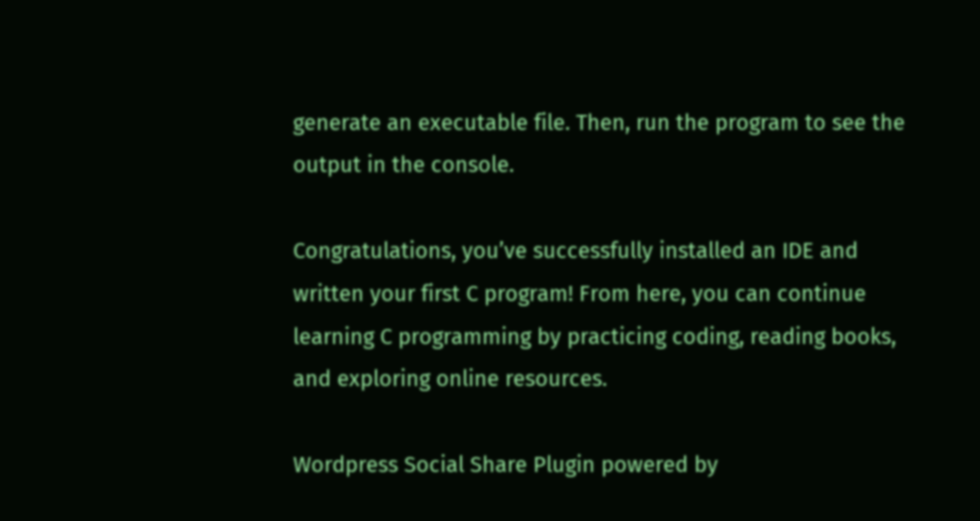generate an executable file. Then, run the program to see the output in the console.

Congratulations, you’ve successfully installed an IDE and written your first C program! From here, you can continue learning C programming by practicing coding, reading books, and exploring online resources.

Wordpress Social Share Plugin powered by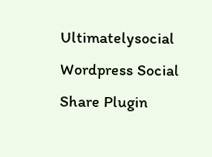Ultimatelysocial
Wordpress Social Share Plugin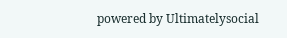powered by Ultimatelysocial